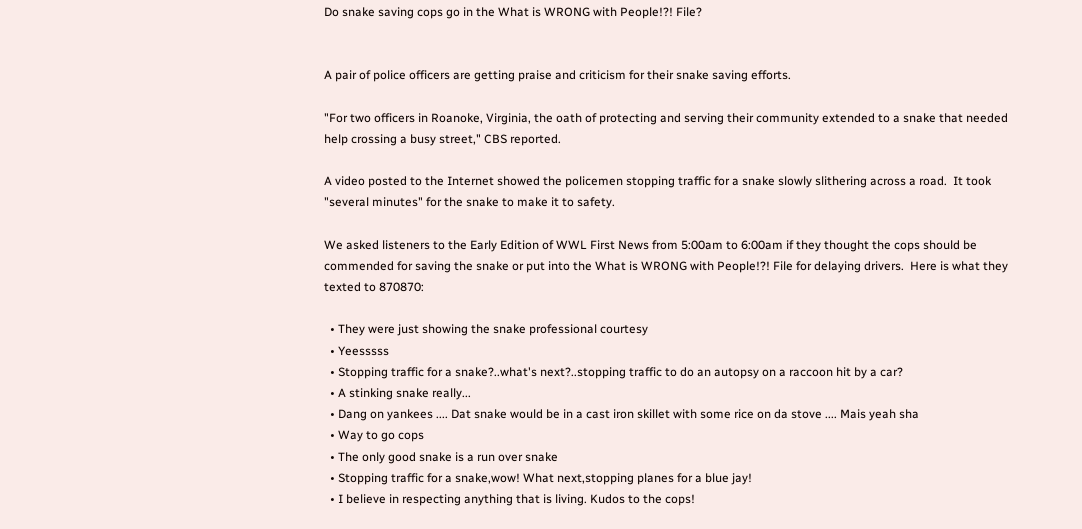Do snake saving cops go in the What is WRONG with People!?! File?


A pair of police officers are getting praise and criticism for their snake saving efforts.

"For two officers in Roanoke, Virginia, the oath of protecting and serving their community extended to a snake that needed help crossing a busy street," CBS reported.

A video posted to the Internet showed the policemen stopping traffic for a snake slowly slithering across a road.  It took "several minutes" for the snake to make it to safety.

We asked listeners to the Early Edition of WWL First News from 5:00am to 6:00am if they thought the cops should be commended for saving the snake or put into the What is WRONG with People!?! File for delaying drivers.  Here is what they texted to 870870:

  • They were just showing the snake professional courtesy
  • Yeesssss
  • Stopping traffic for a snake?..what's next?..stopping traffic to do an autopsy on a raccoon hit by a car?
  • A stinking snake really...
  • Dang on yankees .... Dat snake would be in a cast iron skillet with some rice on da stove .... Mais yeah sha
  • Way to go cops
  • The only good snake is a run over snake
  • Stopping traffic for a snake,wow! What next,stopping planes for a blue jay!
  • I believe in respecting anything that is living. Kudos to the cops!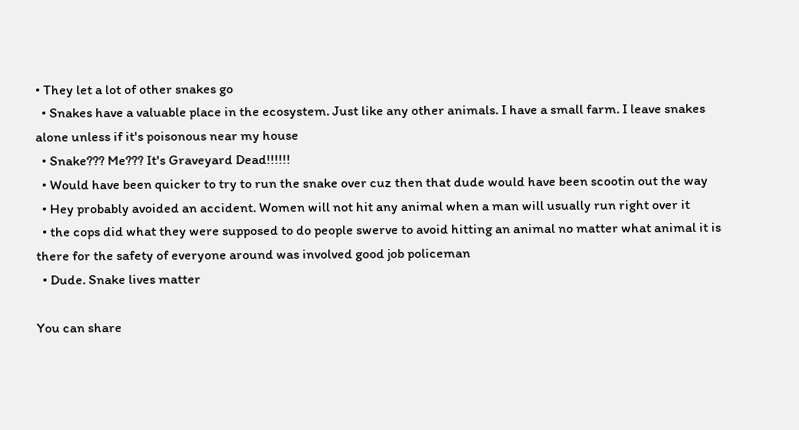• They let a lot of other snakes go
  • Snakes have a valuable place in the ecosystem. Just like any other animals. I have a small farm. I leave snakes alone unless if it's poisonous near my house
  • Snake??? Me??? It's Graveyard Dead!!!!!!
  • Would have been quicker to try to run the snake over cuz then that dude would have been scootin out the way
  • Hey probably avoided an accident. Women will not hit any animal when a man will usually run right over it
  • the cops did what they were supposed to do people swerve to avoid hitting an animal no matter what animal it is there for the safety of everyone around was involved good job policeman
  • Dude. Snake lives matter

You can share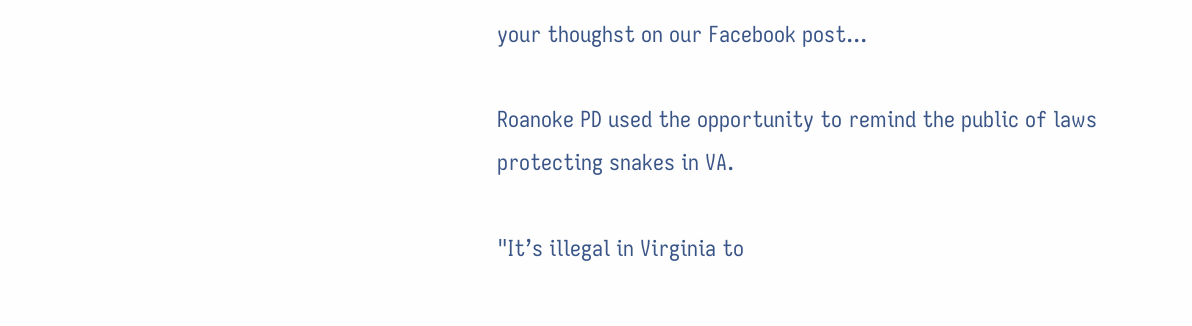your thoughst on our Facebook post...

Roanoke PD used the opportunity to remind the public of laws protecting snakes in VA.

"It’s illegal in Virginia to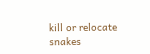kill or relocate snakes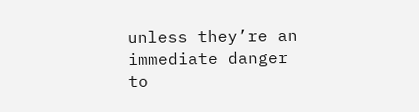unless they’re an immediate danger to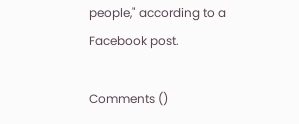people," according to a Facebook post.

Comments ()